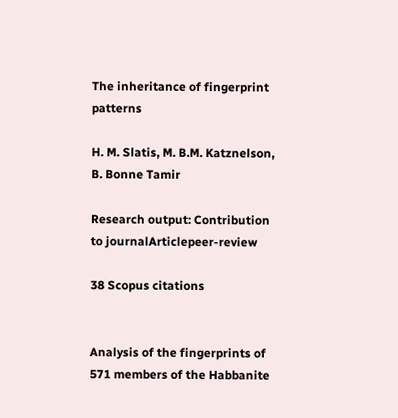The inheritance of fingerprint patterns

H. M. Slatis, M. B.M. Katznelson, B. Bonne Tamir

Research output: Contribution to journalArticlepeer-review

38 Scopus citations


Analysis of the fingerprints of 571 members of the Habbanite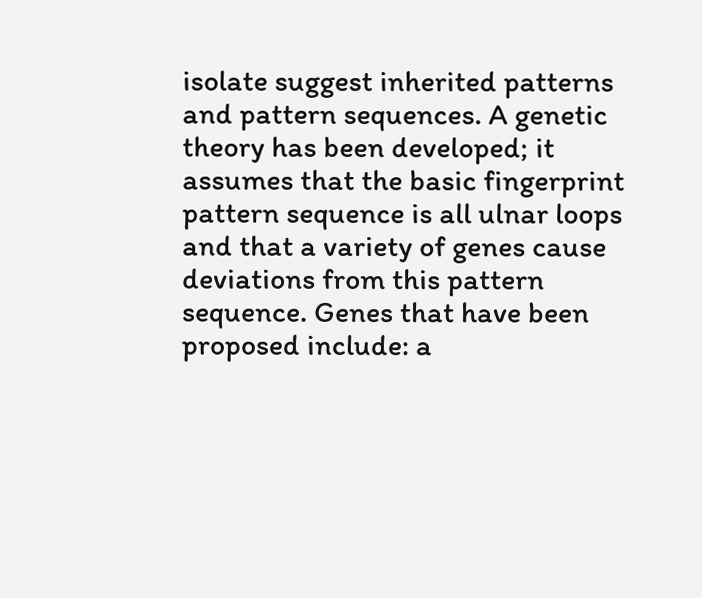isolate suggest inherited patterns and pattern sequences. A genetic theory has been developed; it assumes that the basic fingerprint pattern sequence is all ulnar loops and that a variety of genes cause deviations from this pattern sequence. Genes that have been proposed include: a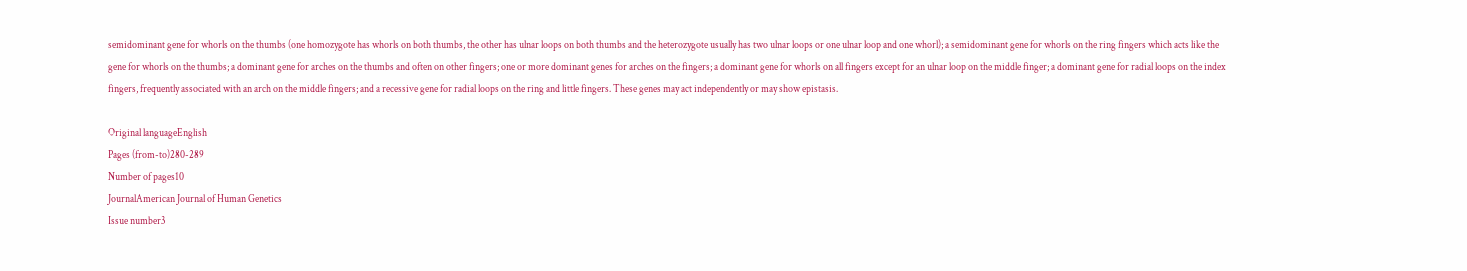semidominant gene for whorls on the thumbs (one homozygote has whorls on both thumbs, the other has ulnar loops on both thumbs and the heterozygote usually has two ulnar loops or one ulnar loop and one whorl); a semidominant gene for whorls on the ring fingers which acts like the gene for whorls on the thumbs; a dominant gene for arches on the thumbs and often on other fingers; one or more dominant genes for arches on the fingers; a dominant gene for whorls on all fingers except for an ulnar loop on the middle finger; a dominant gene for radial loops on the index fingers, frequently associated with an arch on the middle fingers; and a recessive gene for radial loops on the ring and little fingers. These genes may act independently or may show epistasis.

Original languageEnglish
Pages (from-to)280-289
Number of pages10
JournalAmerican Journal of Human Genetics
Issue number3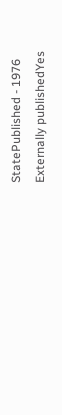StatePublished - 1976
Externally publishedYes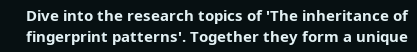Dive into the research topics of 'The inheritance of fingerprint patterns'. Together they form a unique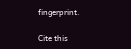fingerprint.

Cite this